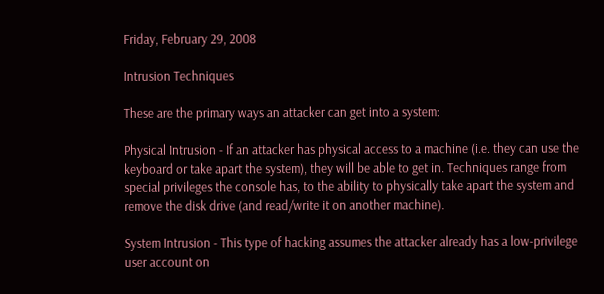Friday, February 29, 2008

Intrusion Techniques

These are the primary ways an attacker can get into a system:

Physical Intrusion - If an attacker has physical access to a machine (i.e. they can use the keyboard or take apart the system), they will be able to get in. Techniques range from special privileges the console has, to the ability to physically take apart the system and remove the disk drive (and read/write it on another machine).

System Intrusion - This type of hacking assumes the attacker already has a low-privilege user account on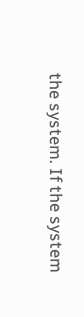the system. If the system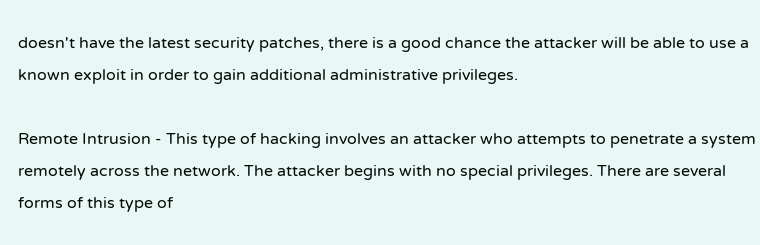doesn't have the latest security patches, there is a good chance the attacker will be able to use a known exploit in order to gain additional administrative privileges.

Remote Intrusion - This type of hacking involves an attacker who attempts to penetrate a system remotely across the network. The attacker begins with no special privileges. There are several forms of this type of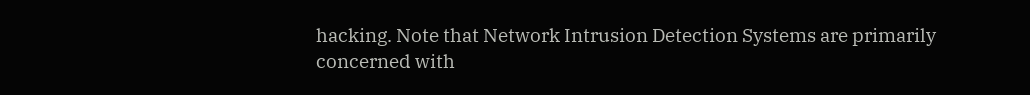hacking. Note that Network Intrusion Detection Systems are primarily concerned with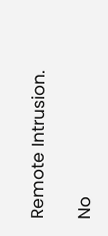Remote Intrusion.

No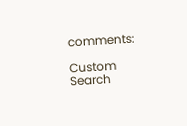comments:

Custom Search